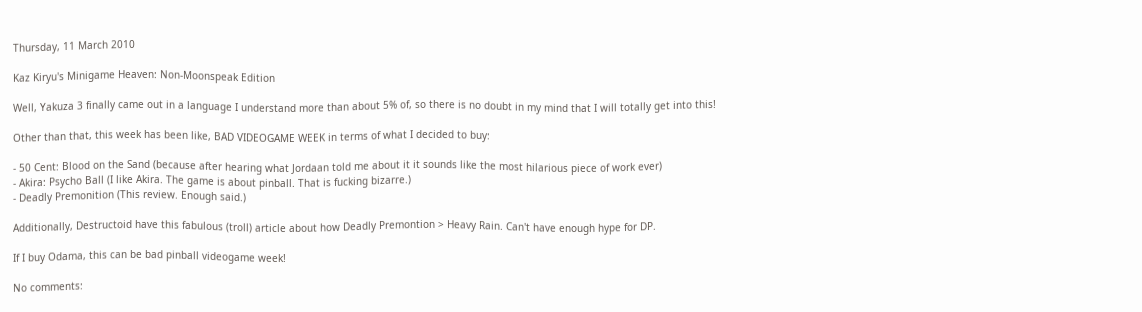Thursday, 11 March 2010

Kaz Kiryu's Minigame Heaven: Non-Moonspeak Edition

Well, Yakuza 3 finally came out in a language I understand more than about 5% of, so there is no doubt in my mind that I will totally get into this!

Other than that, this week has been like, BAD VIDEOGAME WEEK in terms of what I decided to buy:

- 50 Cent: Blood on the Sand (because after hearing what Jordaan told me about it it sounds like the most hilarious piece of work ever)
- Akira: Psycho Ball (I like Akira. The game is about pinball. That is fucking bizarre.)
- Deadly Premonition (This review. Enough said.)

Additionally, Destructoid have this fabulous (troll) article about how Deadly Premontion > Heavy Rain. Can't have enough hype for DP.

If I buy Odama, this can be bad pinball videogame week!

No comments: